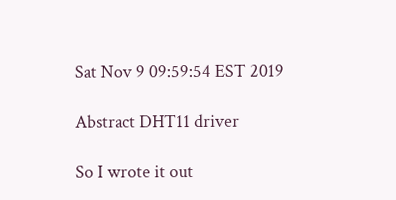Sat Nov 9 09:59:54 EST 2019

Abstract DHT11 driver

So I wrote it out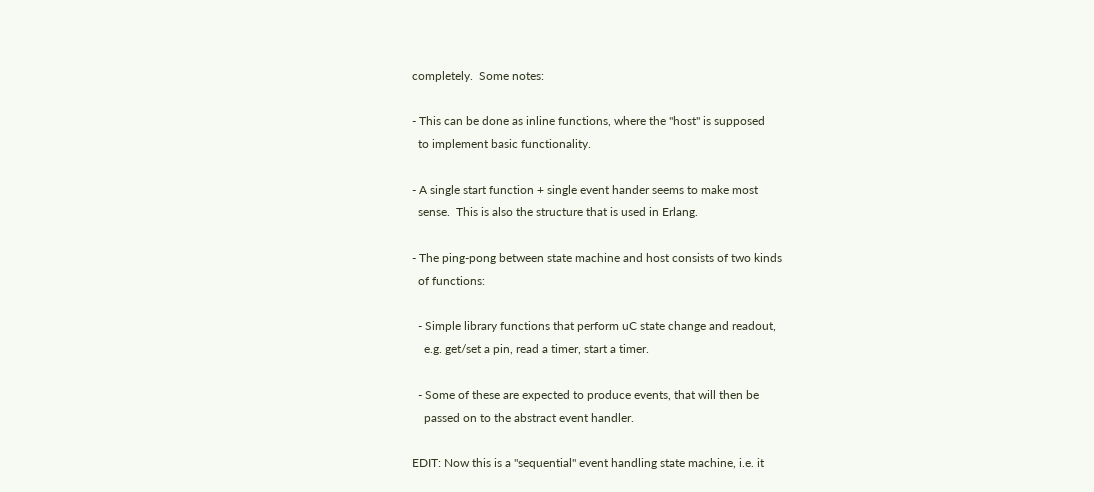completely.  Some notes:

- This can be done as inline functions, where the "host" is supposed
  to implement basic functionality.

- A single start function + single event hander seems to make most
  sense.  This is also the structure that is used in Erlang.

- The ping-pong between state machine and host consists of two kinds
  of functions:

  - Simple library functions that perform uC state change and readout,
    e.g. get/set a pin, read a timer, start a timer.

  - Some of these are expected to produce events, that will then be
    passed on to the abstract event handler.

EDIT: Now this is a "sequential" event handling state machine, i.e. it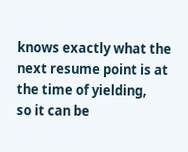knows exactly what the next resume point is at the time of yielding,
so it can be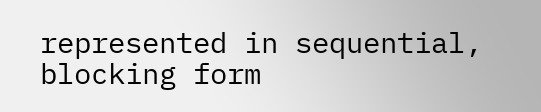represented in sequential, blocking form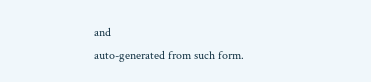and
auto-generated from such form.